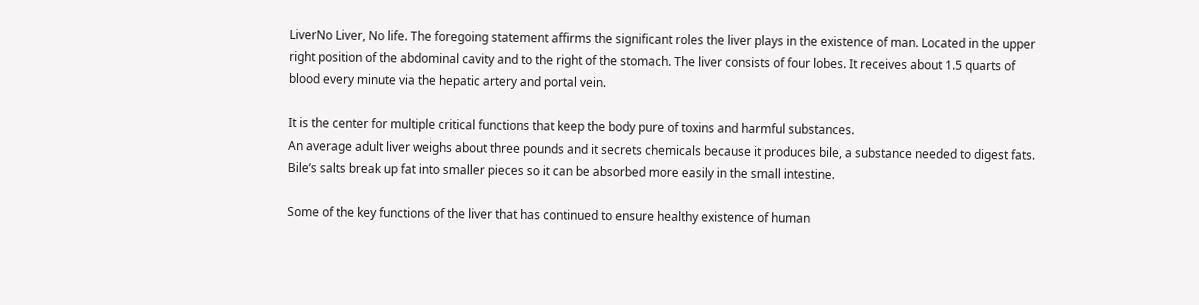LiverNo Liver, No life. The foregoing statement affirms the significant roles the liver plays in the existence of man. Located in the upper right position of the abdominal cavity and to the right of the stomach. The liver consists of four lobes. It receives about 1.5 quarts of blood every minute via the hepatic artery and portal vein.

It is the center for multiple critical functions that keep the body pure of toxins and harmful substances.
An average adult liver weighs about three pounds and it secrets chemicals because it produces bile, a substance needed to digest fats. Bile’s salts break up fat into smaller pieces so it can be absorbed more easily in the small intestine.

Some of the key functions of the liver that has continued to ensure healthy existence of human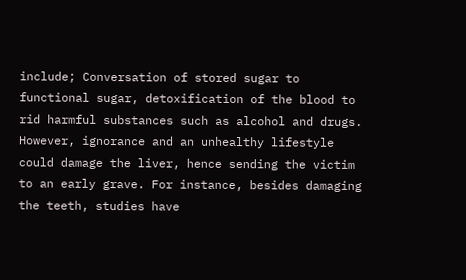include; Conversation of stored sugar to functional sugar, detoxification of the blood to rid harmful substances such as alcohol and drugs.
However, ignorance and an unhealthy lifestyle could damage the liver, hence sending the victim to an early grave. For instance, besides damaging the teeth, studies have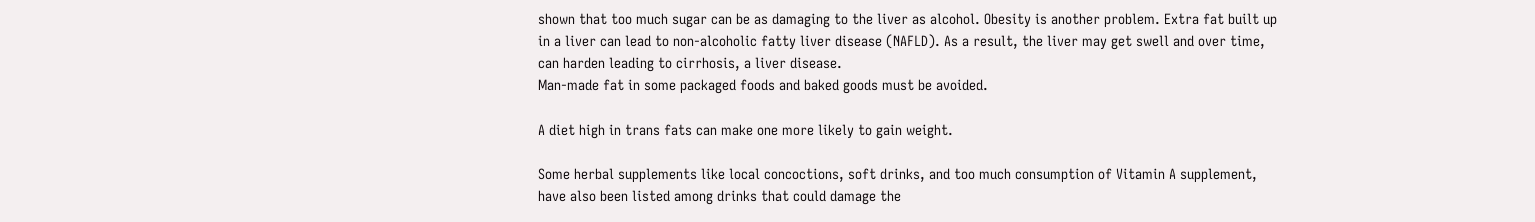shown that too much sugar can be as damaging to the liver as alcohol. Obesity is another problem. Extra fat built up in a liver can lead to non-alcoholic fatty liver disease (NAFLD). As a result, the liver may get swell and over time, can harden leading to cirrhosis, a liver disease.
Man-made fat in some packaged foods and baked goods must be avoided.

A diet high in trans fats can make one more likely to gain weight.

Some herbal supplements like local concoctions, soft drinks, and too much consumption of Vitamin A supplement, have also been listed among drinks that could damage the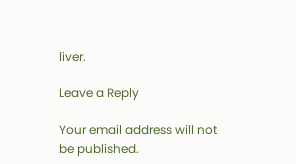liver.

Leave a Reply

Your email address will not be published.